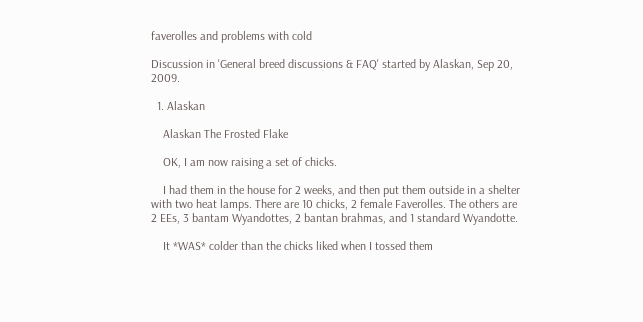faverolles and problems with cold

Discussion in 'General breed discussions & FAQ' started by Alaskan, Sep 20, 2009.

  1. Alaskan

    Alaskan The Frosted Flake

    OK, I am now raising a set of chicks.

    I had them in the house for 2 weeks, and then put them outside in a shelter with two heat lamps. There are 10 chicks, 2 female Faverolles. The others are 2 EEs, 3 bantam Wyandottes, 2 bantan brahmas, and 1 standard Wyandotte.

    It *WAS* colder than the chicks liked when I tossed them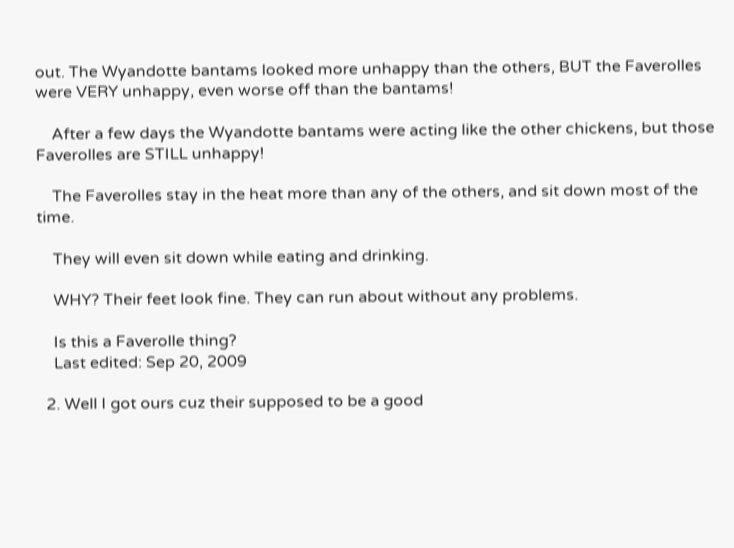out. The Wyandotte bantams looked more unhappy than the others, BUT the Faverolles were VERY unhappy, even worse off than the bantams!

    After a few days the Wyandotte bantams were acting like the other chickens, but those Faverolles are STILL unhappy!

    The Faverolles stay in the heat more than any of the others, and sit down most of the time.

    They will even sit down while eating and drinking.

    WHY? Their feet look fine. They can run about without any problems.

    Is this a Faverolle thing?
    Last edited: Sep 20, 2009

  2. Well I got ours cuz their supposed to be a good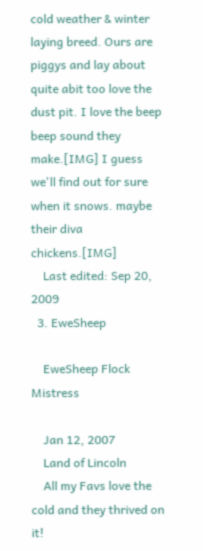cold weather & winter laying breed. Ours are piggys and lay about quite abit too love the dust pit. I love the beep beep sound they make.[IMG] I guess we'll find out for sure when it snows. maybe their diva chickens.[IMG]
    Last edited: Sep 20, 2009
  3. EweSheep

    EweSheep Flock Mistress

    Jan 12, 2007
    Land of Lincoln
    All my Favs love the cold and they thrived on it!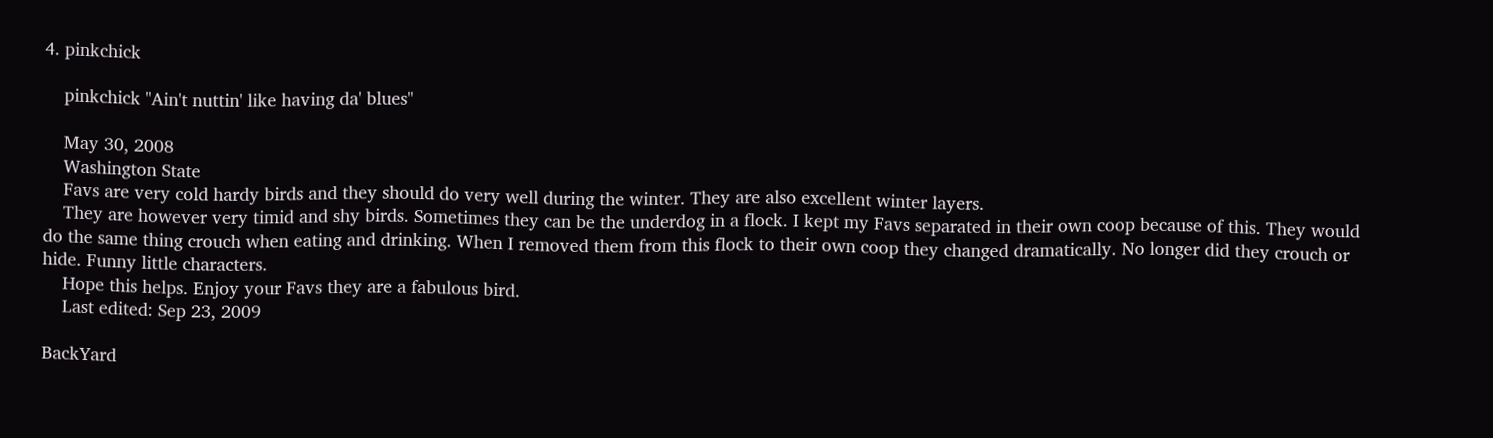4. pinkchick

    pinkchick "Ain't nuttin' like having da' blues"

    May 30, 2008
    Washington State
    Favs are very cold hardy birds and they should do very well during the winter. They are also excellent winter layers.
    They are however very timid and shy birds. Sometimes they can be the underdog in a flock. I kept my Favs separated in their own coop because of this. They would do the same thing crouch when eating and drinking. When I removed them from this flock to their own coop they changed dramatically. No longer did they crouch or hide. Funny little characters.
    Hope this helps. Enjoy your Favs they are a fabulous bird.
    Last edited: Sep 23, 2009

BackYard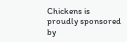Chickens is proudly sponsored by